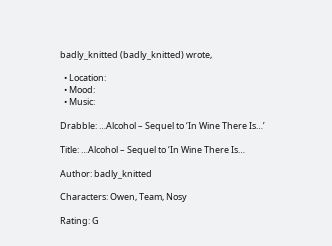badly_knitted (badly_knitted) wrote,

  • Location:
  • Mood:
  • Music:

Drabble: …Alcohol – Sequel to ‘In Wine There Is…’

Title: …Alcohol – Sequel to ‘In Wine There Is…

Author: badly_knitted

Characters: Owen, Team, Nosy

Rating: G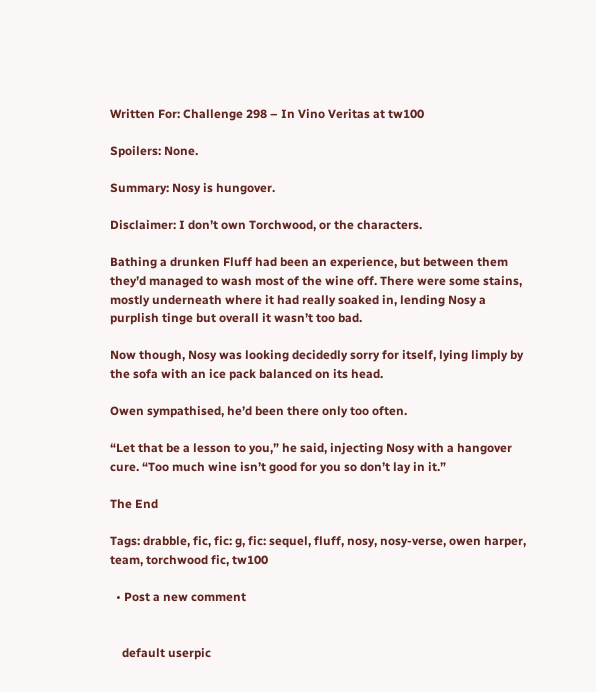Written For: Challenge 298 – In Vino Veritas at tw100

Spoilers: None.

Summary: Nosy is hungover.

Disclaimer: I don’t own Torchwood, or the characters.

Bathing a drunken Fluff had been an experience, but between them they’d managed to wash most of the wine off. There were some stains, mostly underneath where it had really soaked in, lending Nosy a purplish tinge but overall it wasn’t too bad.

Now though, Nosy was looking decidedly sorry for itself, lying limply by the sofa with an ice pack balanced on its head.

Owen sympathised, he’d been there only too often.

“Let that be a lesson to you,” he said, injecting Nosy with a hangover cure. “Too much wine isn’t good for you so don’t lay in it.”

The End

Tags: drabble, fic, fic: g, fic: sequel, fluff, nosy, nosy-verse, owen harper, team, torchwood fic, tw100

  • Post a new comment


    default userpic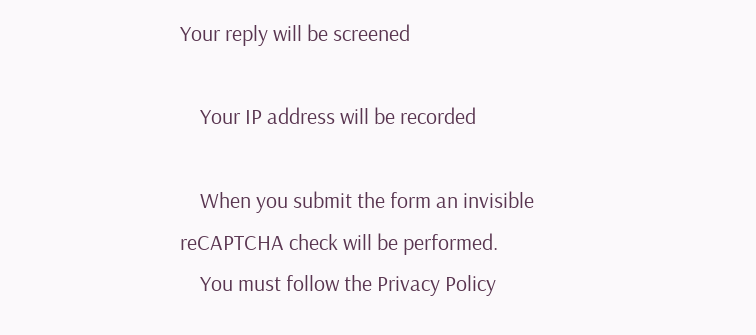Your reply will be screened

    Your IP address will be recorded

    When you submit the form an invisible reCAPTCHA check will be performed.
    You must follow the Privacy Policy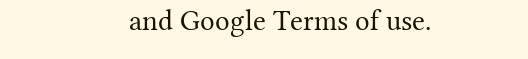and Google Terms of use.